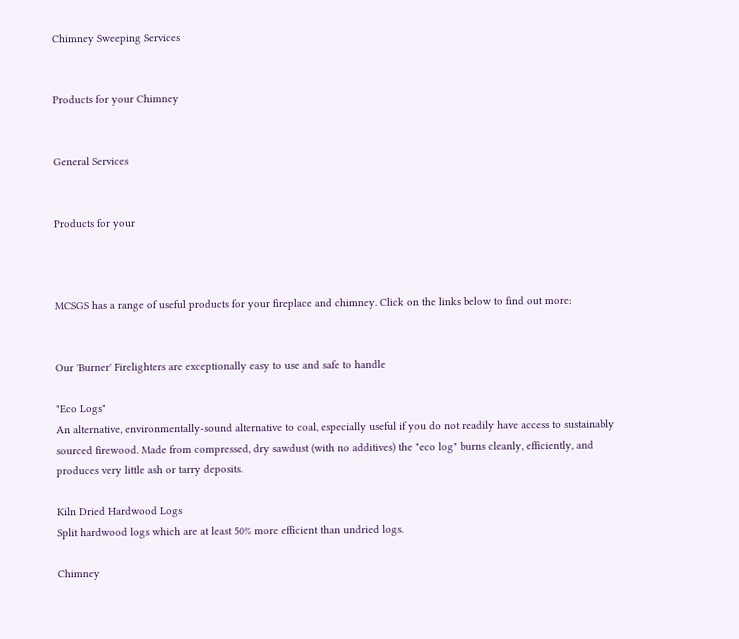Chimney Sweeping Services


Products for your Chimney


General Services


Products for your



MCSGS has a range of useful products for your fireplace and chimney. Click on the links below to find out more:


Our 'Burner' Firelighters are exceptionally easy to use and safe to handle

"Eco Logs"
An alternative, environmentally-sound alternative to coal, especially useful if you do not readily have access to sustainably sourced firewood. Made from compressed, dry sawdust (with no additives) the "eco log" burns cleanly, efficiently, and produces very little ash or tarry deposits.

Kiln Dried Hardwood Logs
Split hardwood logs which are at least 50% more efficient than undried logs.

Chimney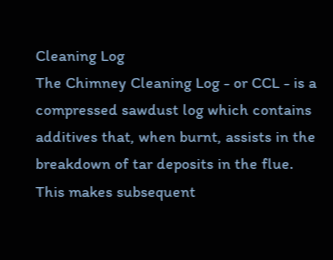Cleaning Log
The Chimney Cleaning Log - or CCL - is a compressed sawdust log which contains additives that, when burnt, assists in the breakdown of tar deposits in the flue. This makes subsequent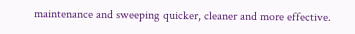maintenance and sweeping quicker, cleaner and more effective.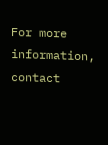For more information, contact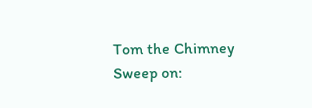Tom the Chimney Sweep on: